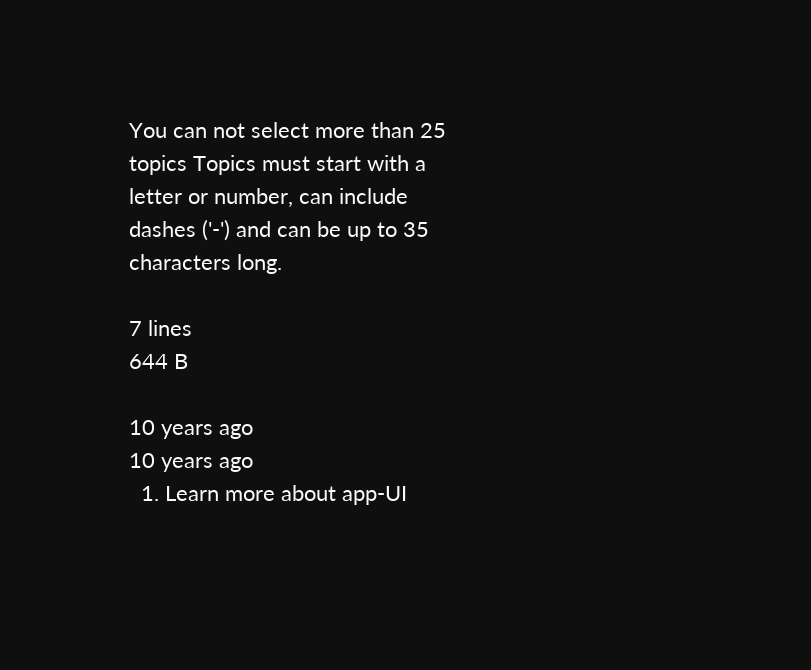You can not select more than 25 topics Topics must start with a letter or number, can include dashes ('-') and can be up to 35 characters long.

7 lines
644 B

10 years ago
10 years ago
  1. Learn more about app-UI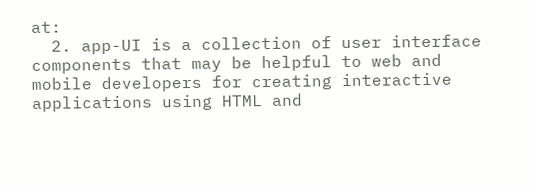at:
  2. app-UI is a collection of user interface components that may be helpful to web and mobile developers for creating interactive applications using HTML and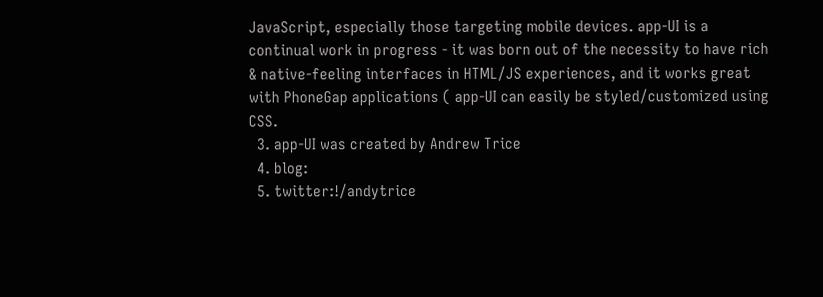JavaScript, especially those targeting mobile devices. app-UI is a continual work in progress - it was born out of the necessity to have rich & native-feeling interfaces in HTML/JS experiences, and it works great with PhoneGap applications ( app-UI can easily be styled/customized using CSS.
  3. app-UI was created by Andrew Trice
  4. blog:
  5. twitter:!/andytrice